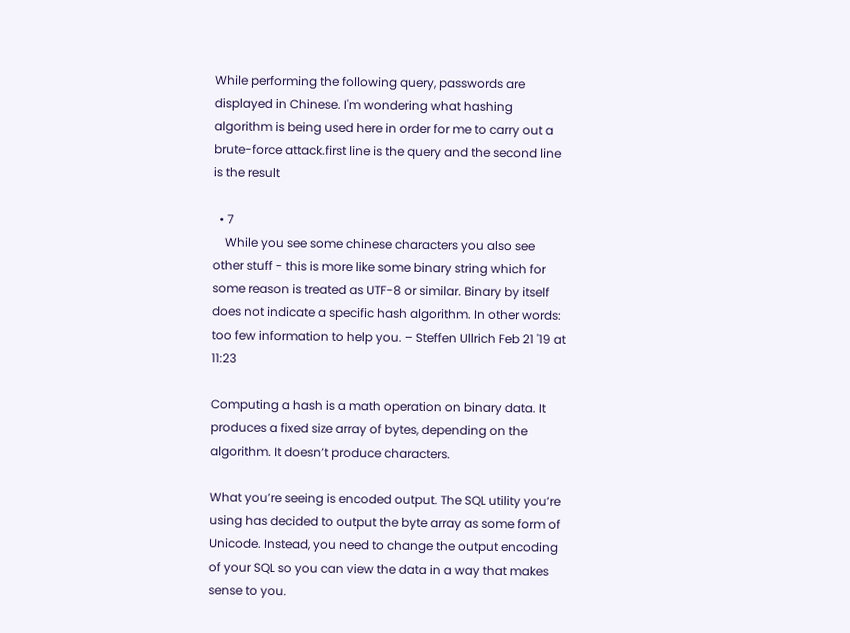While performing the following query, passwords are displayed in Chinese. I'm wondering what hashing algorithm is being used here in order for me to carry out a brute-force attack.first line is the query and the second line is the result

  • 7
    While you see some chinese characters you also see other stuff - this is more like some binary string which for some reason is treated as UTF-8 or similar. Binary by itself does not indicate a specific hash algorithm. In other words: too few information to help you. – Steffen Ullrich Feb 21 '19 at 11:23

Computing a hash is a math operation on binary data. It produces a fixed size array of bytes, depending on the algorithm. It doesn’t produce characters.

What you’re seeing is encoded output. The SQL utility you’re using has decided to output the byte array as some form of Unicode. Instead, you need to change the output encoding of your SQL so you can view the data in a way that makes sense to you.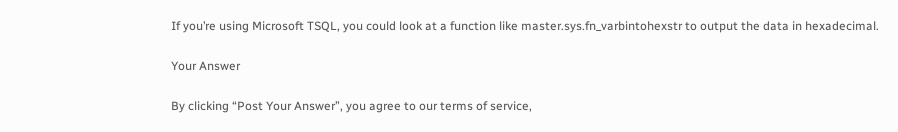If you’re using Microsoft TSQL, you could look at a function like master.sys.fn_varbintohexstr to output the data in hexadecimal.

Your Answer

By clicking “Post Your Answer”, you agree to our terms of service,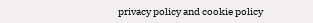privacy policy and cookie policy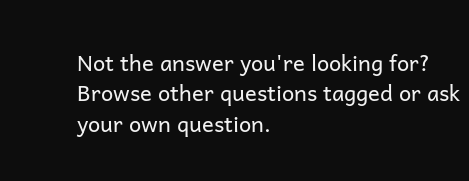Not the answer you're looking for? Browse other questions tagged or ask your own question.